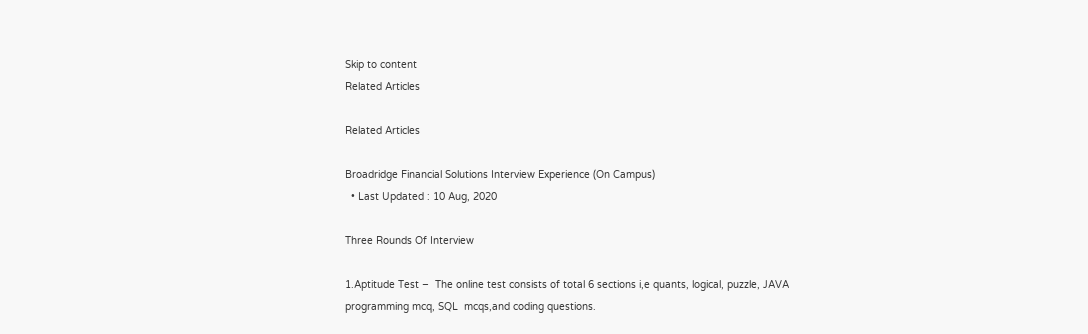Skip to content
Related Articles

Related Articles

Broadridge Financial Solutions Interview Experience (On Campus)
  • Last Updated : 10 Aug, 2020

Three Rounds Of Interview

1.Aptitude Test –  The online test consists of total 6 sections i,e quants, logical, puzzle, JAVA programming mcq, SQL  mcqs,and coding questions.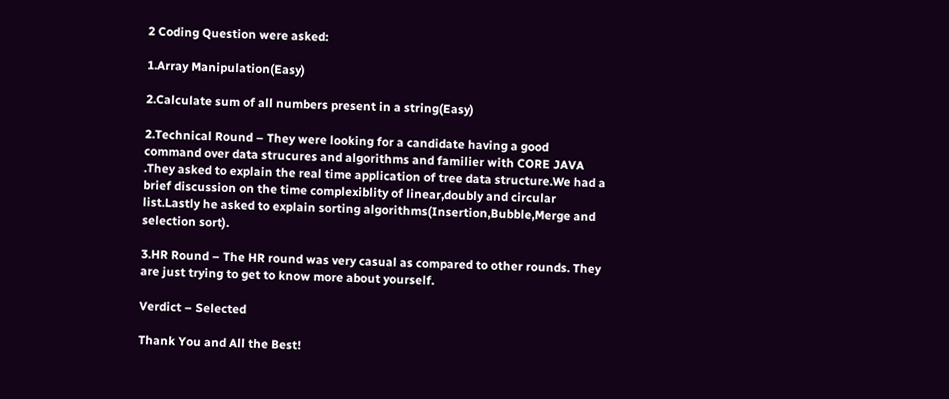2 Coding Question were asked:

1.Array Manipulation(Easy)

2.Calculate sum of all numbers present in a string(Easy)

2.Technical Round – They were looking for a candidate having a good command over data strucures and algorithms and familier with CORE JAVA .They asked to explain the real time application of tree data structure.We had a brief discussion on the time complexiblity of linear,doubly and circular list.Lastly he asked to explain sorting algorithms(Insertion,Bubble,Merge and selection sort).

3.HR Round – The HR round was very casual as compared to other rounds. They are just trying to get to know more about yourself.

Verdict – Selected

Thank You and All the Best!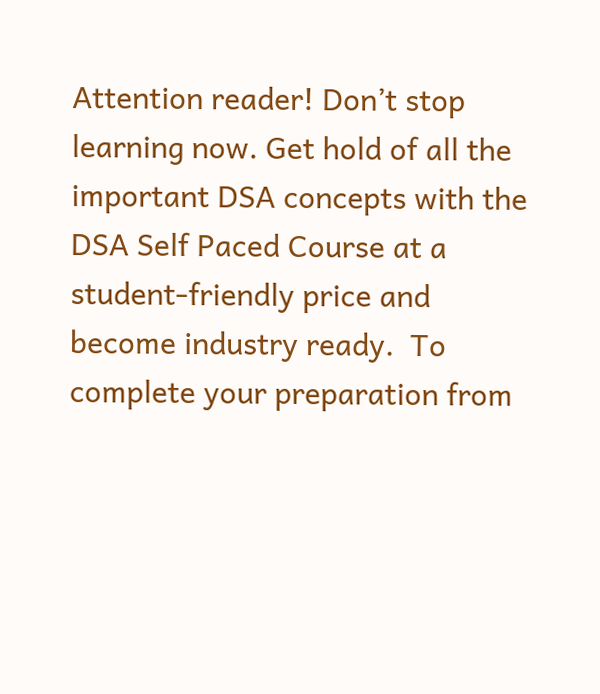Attention reader! Don’t stop learning now. Get hold of all the important DSA concepts with the DSA Self Paced Course at a student-friendly price and become industry ready.  To complete your preparation from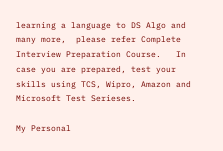learning a language to DS Algo and many more,  please refer Complete Interview Preparation Course.   In case you are prepared, test your skills using TCS, Wipro, Amazon and Microsoft Test Serieses.

My Personal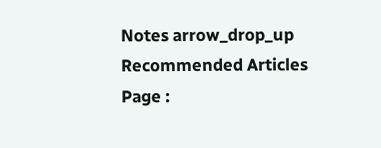Notes arrow_drop_up
Recommended Articles
Page :